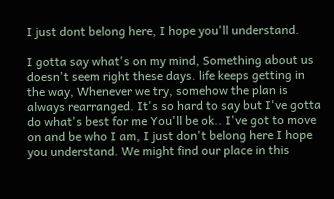I just dont belong here, I hope you'll understand.

I gotta say what's on my mind, Something about us doesn't seem right these days. life keeps getting in the way, Whenever we try, somehow the plan is always rearranged. It's so hard to say but I've gotta do what's best for me You'll be ok.. I've got to move on and be who I am, I just don't belong here I hope you understand. We might find our place in this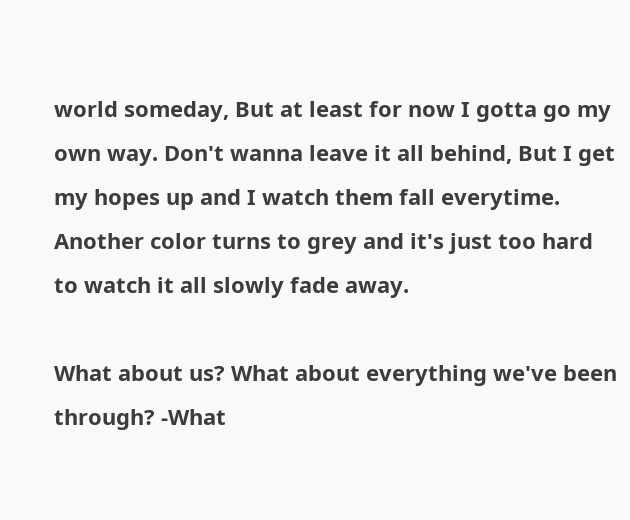world someday, But at least for now I gotta go my own way. Don't wanna leave it all behind, But I get my hopes up and I watch them fall everytime.
Another color turns to grey and it's just too hard to watch it all slowly fade away.

What about us? What about everything we've been through? -What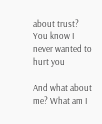about trust?
You know I never wanted to hurt you

And what about me? What am I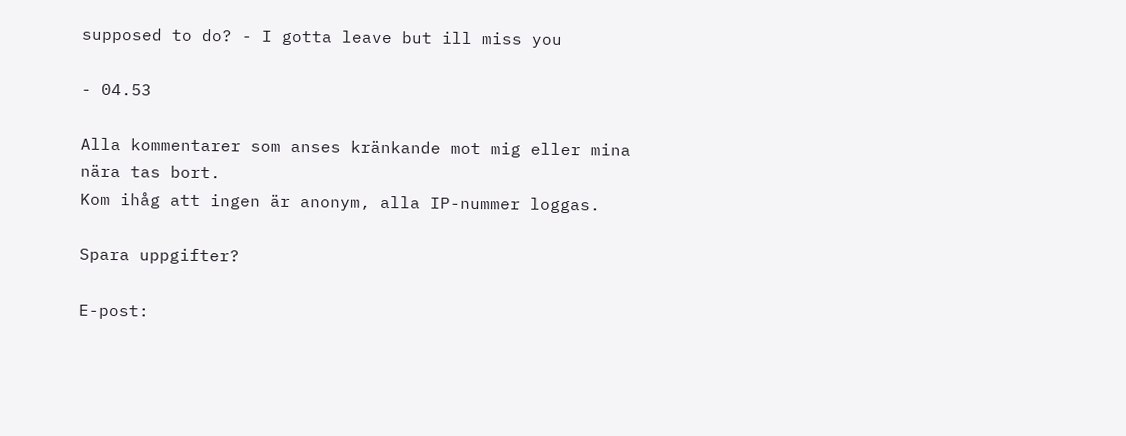supposed to do? - I gotta leave but ill miss you

- 04.53

Alla kommentarer som anses kränkande mot mig eller mina nära tas bort.
Kom ihåg att ingen är anonym, alla IP-nummer loggas.

Spara uppgifter?

E-post: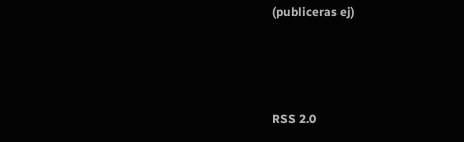(publiceras ej)



RSS 2.0